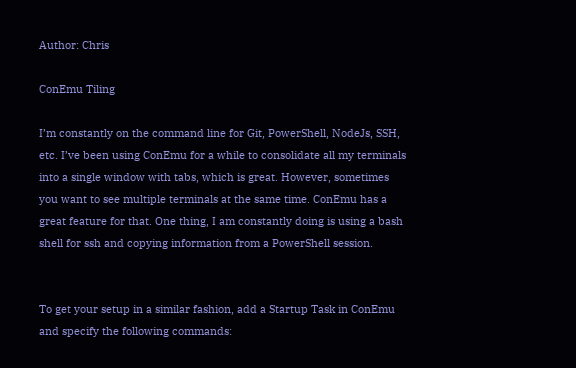Author: Chris

ConEmu Tiling

I’m constantly on the command line for Git, PowerShell, NodeJs, SSH, etc. I’ve been using ConEmu for a while to consolidate all my terminals into a single window with tabs, which is great. However, sometimes you want to see multiple terminals at the same time. ConEmu has a great feature for that. One thing, I am constantly doing is using a bash shell for ssh and copying information from a PowerShell session.


To get your setup in a similar fashion, add a Startup Task in ConEmu and specify the following commands: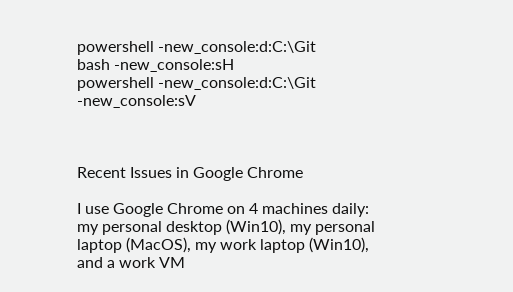powershell -new_console:d:C:\Git
bash -new_console:sH
powershell -new_console:d:C:\Git -new_console:sV



Recent Issues in Google Chrome

I use Google Chrome on 4 machines daily: my personal desktop (Win10), my personal laptop (MacOS), my work laptop (Win10), and a work VM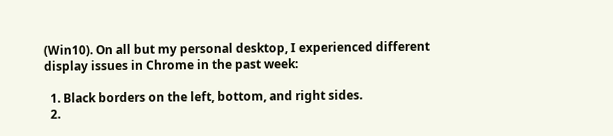(Win10). On all but my personal desktop, I experienced different display issues in Chrome in the past week:

  1. Black borders on the left, bottom, and right sides.
  2.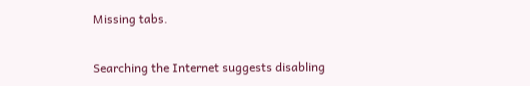Missing tabs.

Searching the Internet suggests disabling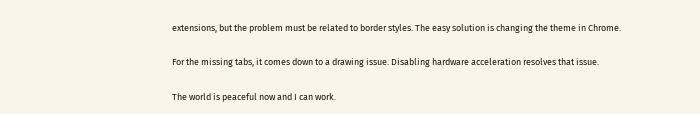extensions, but the problem must be related to border styles. The easy solution is changing the theme in Chrome.

For the missing tabs, it comes down to a drawing issue. Disabling hardware acceleration resolves that issue.

The world is peaceful now and I can work.